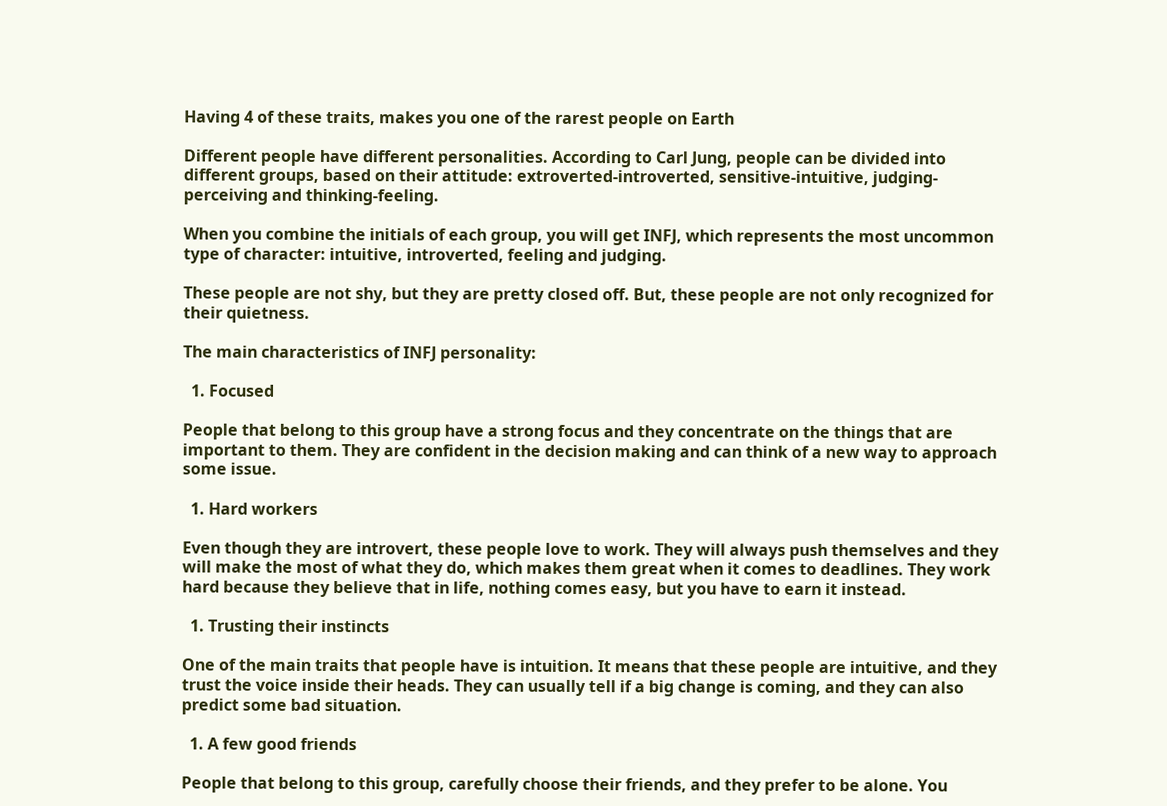Having 4 of these traits, makes you one of the rarest people on Earth

Different people have different personalities. According to Carl Jung, people can be divided into different groups, based on their attitude: extroverted-introverted, sensitive-intuitive, judging-perceiving and thinking-feeling.

When you combine the initials of each group, you will get INFJ, which represents the most uncommon type of character: intuitive, introverted, feeling and judging.

These people are not shy, but they are pretty closed off. But, these people are not only recognized for their quietness.

The main characteristics of INFJ personality:

  1. Focused

People that belong to this group have a strong focus and they concentrate on the things that are important to them. They are confident in the decision making and can think of a new way to approach some issue.

  1. Hard workers

Even though they are introvert, these people love to work. They will always push themselves and they will make the most of what they do, which makes them great when it comes to deadlines. They work hard because they believe that in life, nothing comes easy, but you have to earn it instead.

  1. Trusting their instincts

One of the main traits that people have is intuition. It means that these people are intuitive, and they trust the voice inside their heads. They can usually tell if a big change is coming, and they can also predict some bad situation.

  1. A few good friends

People that belong to this group, carefully choose their friends, and they prefer to be alone. You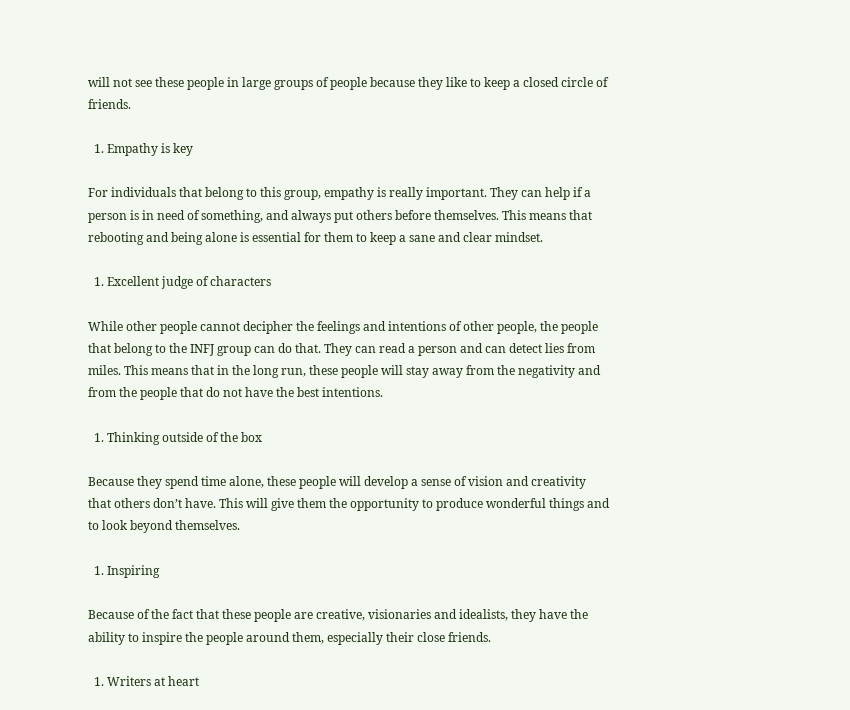will not see these people in large groups of people because they like to keep a closed circle of friends.

  1. Empathy is key

For individuals that belong to this group, empathy is really important. They can help if a person is in need of something, and always put others before themselves. This means that rebooting and being alone is essential for them to keep a sane and clear mindset.

  1. Excellent judge of characters

While other people cannot decipher the feelings and intentions of other people, the people that belong to the INFJ group can do that. They can read a person and can detect lies from miles. This means that in the long run, these people will stay away from the negativity and from the people that do not have the best intentions.

  1. Thinking outside of the box

Because they spend time alone, these people will develop a sense of vision and creativity that others don’t have. This will give them the opportunity to produce wonderful things and to look beyond themselves.

  1. Inspiring

Because of the fact that these people are creative, visionaries and idealists, they have the ability to inspire the people around them, especially their close friends.

  1. Writers at heart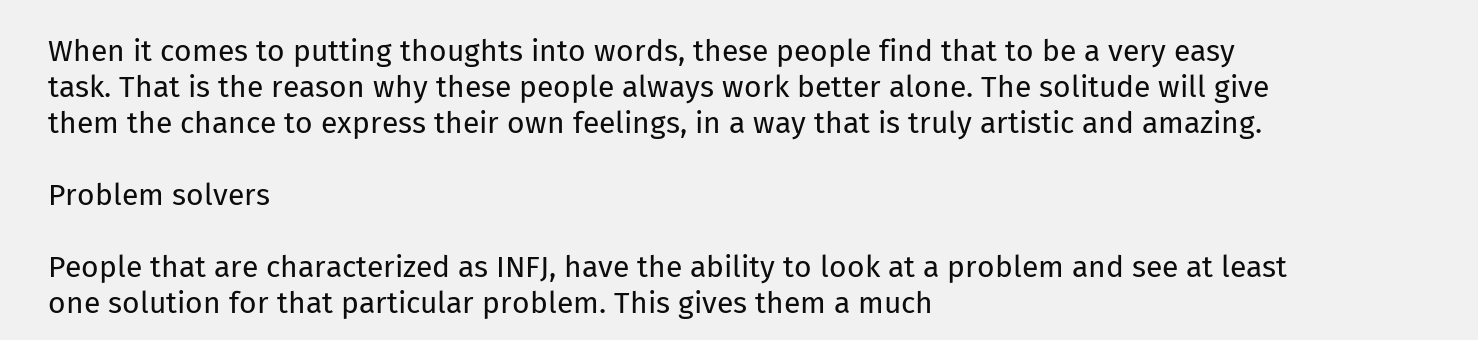When it comes to putting thoughts into words, these people find that to be a very easy task. That is the reason why these people always work better alone. The solitude will give them the chance to express their own feelings, in a way that is truly artistic and amazing.

Problem solvers

People that are characterized as INFJ, have the ability to look at a problem and see at least one solution for that particular problem. This gives them a much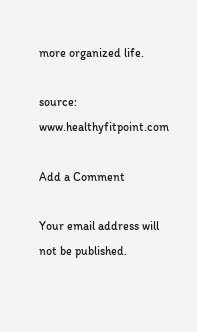more organized life.

source: www.healthyfitpoint.com

Add a Comment

Your email address will not be published.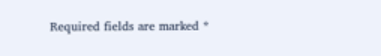Required fields are marked *